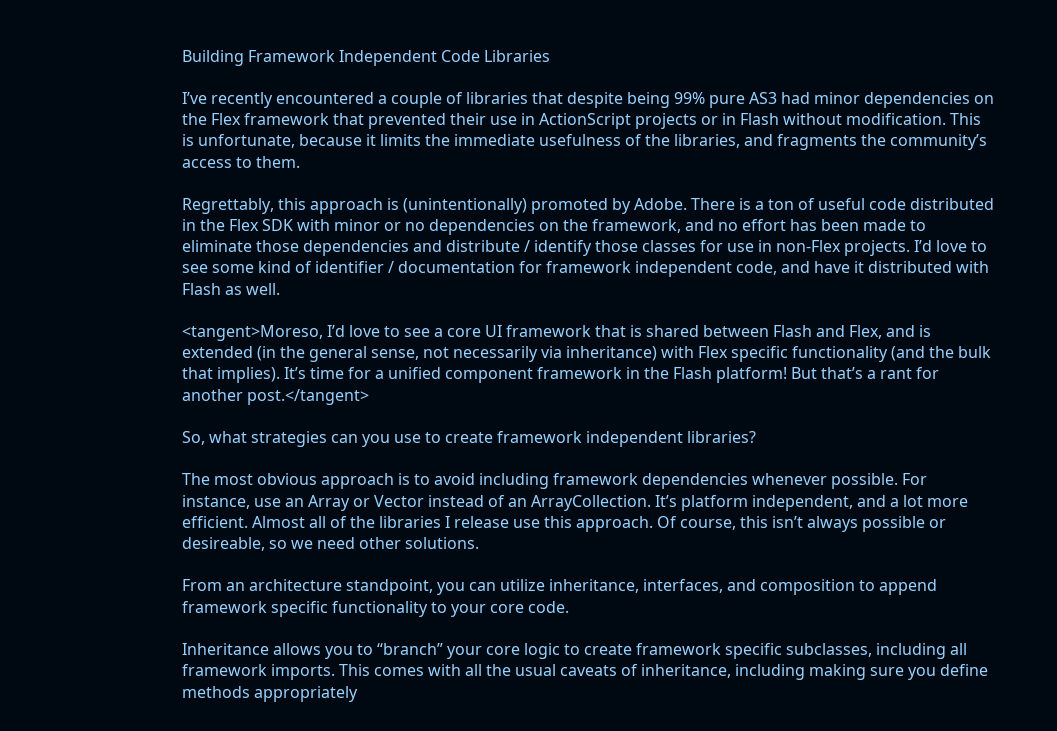Building Framework Independent Code Libraries

I’ve recently encountered a couple of libraries that despite being 99% pure AS3 had minor dependencies on the Flex framework that prevented their use in ActionScript projects or in Flash without modification. This is unfortunate, because it limits the immediate usefulness of the libraries, and fragments the community’s access to them.

Regrettably, this approach is (unintentionally) promoted by Adobe. There is a ton of useful code distributed in the Flex SDK with minor or no dependencies on the framework, and no effort has been made to eliminate those dependencies and distribute / identify those classes for use in non-Flex projects. I’d love to see some kind of identifier / documentation for framework independent code, and have it distributed with Flash as well.

<tangent>Moreso, I’d love to see a core UI framework that is shared between Flash and Flex, and is extended (in the general sense, not necessarily via inheritance) with Flex specific functionality (and the bulk that implies). It’s time for a unified component framework in the Flash platform! But that’s a rant for another post.</tangent>

So, what strategies can you use to create framework independent libraries?

The most obvious approach is to avoid including framework dependencies whenever possible. For instance, use an Array or Vector instead of an ArrayCollection. It’s platform independent, and a lot more efficient. Almost all of the libraries I release use this approach. Of course, this isn’t always possible or desireable, so we need other solutions.

From an architecture standpoint, you can utilize inheritance, interfaces, and composition to append framework specific functionality to your core code.

Inheritance allows you to “branch” your core logic to create framework specific subclasses, including all framework imports. This comes with all the usual caveats of inheritance, including making sure you define methods appropriately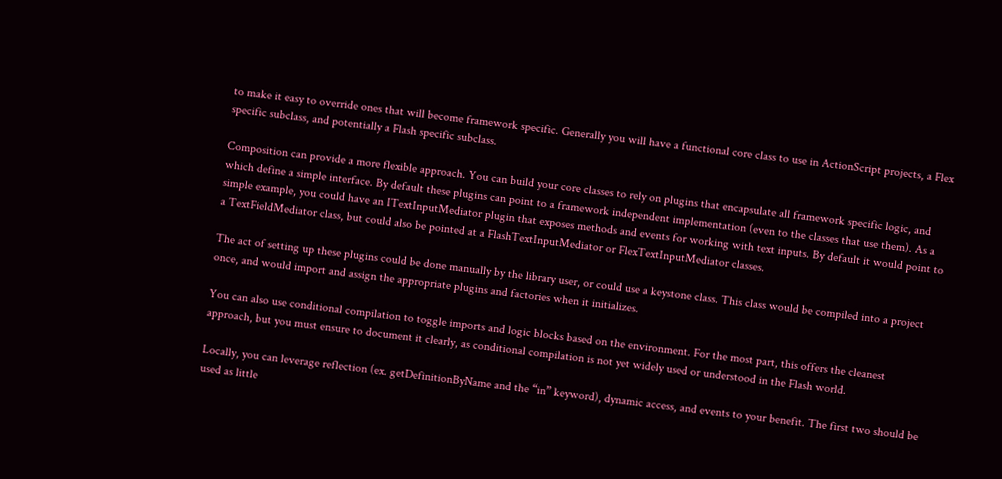to make it easy to override ones that will become framework specific. Generally you will have a functional core class to use in ActionScript projects, a Flex specific subclass, and potentially a Flash specific subclass.

Composition can provide a more flexible approach. You can build your core classes to rely on plugins that encapsulate all framework specific logic, and which define a simple interface. By default these plugins can point to a framework independent implementation (even to the classes that use them). As a simple example, you could have an ITextInputMediator plugin that exposes methods and events for working with text inputs. By default it would point to a TextFieldMediator class, but could also be pointed at a FlashTextInputMediator or FlexTextInputMediator classes.

The act of setting up these plugins could be done manually by the library user, or could use a keystone class. This class would be compiled into a project once, and would import and assign the appropriate plugins and factories when it initializes.

You can also use conditional compilation to toggle imports and logic blocks based on the environment. For the most part, this offers the cleanest approach, but you must ensure to document it clearly, as conditional compilation is not yet widely used or understood in the Flash world.

Locally, you can leverage reflection (ex. getDefinitionByName and the “in” keyword), dynamic access, and events to your benefit. The first two should be used as little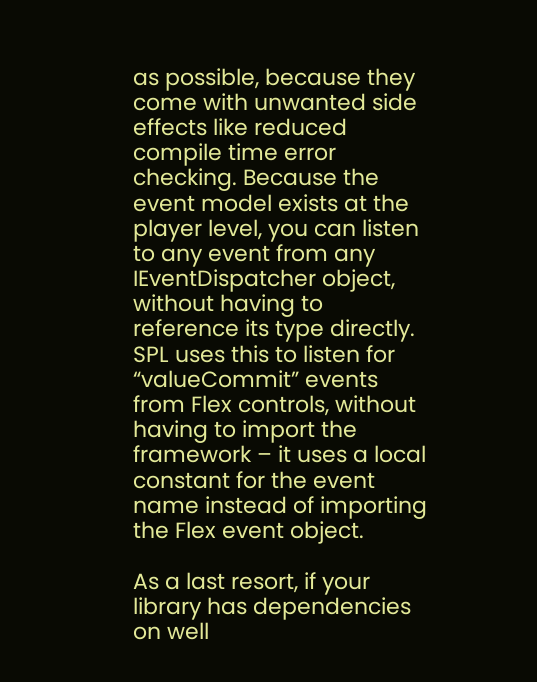as possible, because they come with unwanted side effects like reduced compile time error checking. Because the event model exists at the player level, you can listen to any event from any IEventDispatcher object, without having to reference its type directly. SPL uses this to listen for “valueCommit” events from Flex controls, without having to import the framework – it uses a local constant for the event name instead of importing the Flex event object.

As a last resort, if your library has dependencies on well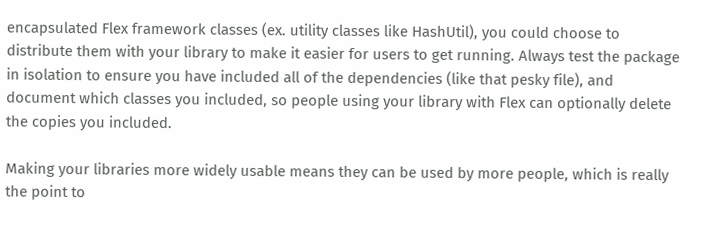encapsulated Flex framework classes (ex. utility classes like HashUtil), you could choose to distribute them with your library to make it easier for users to get running. Always test the package in isolation to ensure you have included all of the dependencies (like that pesky file), and document which classes you included, so people using your library with Flex can optionally delete the copies you included.

Making your libraries more widely usable means they can be used by more people, which is really the point to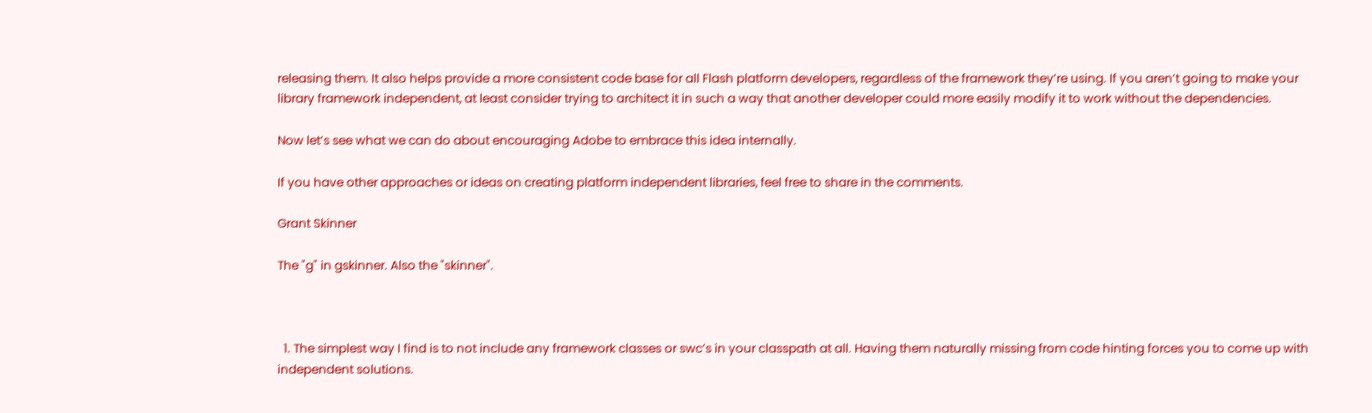releasing them. It also helps provide a more consistent code base for all Flash platform developers, regardless of the framework they’re using. If you aren’t going to make your library framework independent, at least consider trying to architect it in such a way that another developer could more easily modify it to work without the dependencies.

Now let’s see what we can do about encouraging Adobe to embrace this idea internally.

If you have other approaches or ideas on creating platform independent libraries, feel free to share in the comments.

Grant Skinner

The "g" in gskinner. Also the "skinner".



  1. The simplest way I find is to not include any framework classes or swc’s in your classpath at all. Having them naturally missing from code hinting forces you to come up with independent solutions.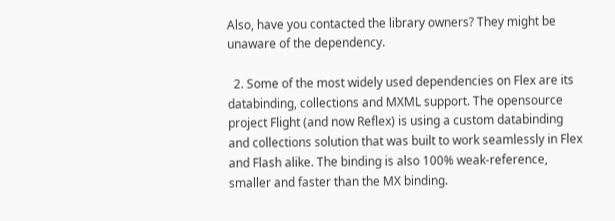Also, have you contacted the library owners? They might be unaware of the dependency.

  2. Some of the most widely used dependencies on Flex are its databinding, collections and MXML support. The opensource project Flight (and now Reflex) is using a custom databinding and collections solution that was built to work seamlessly in Flex and Flash alike. The binding is also 100% weak-reference, smaller and faster than the MX binding.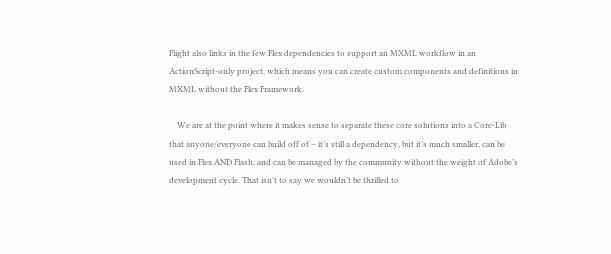Flight also links in the few Flex dependencies to support an MXML workflow in an ActionScript-only project, which means you can create custom components and definitions in MXML without the Flex Framework.

    We are at the point where it makes sense to separate these core solutions into a Core-Lib that anyone/everyone can build off of – it’s still a dependency, but it’s much smaller, can be used in Flex AND Flash, and can be managed by the community without the weight of Adobe’s development cycle. That isn’t to say we wouldn’t be thrilled to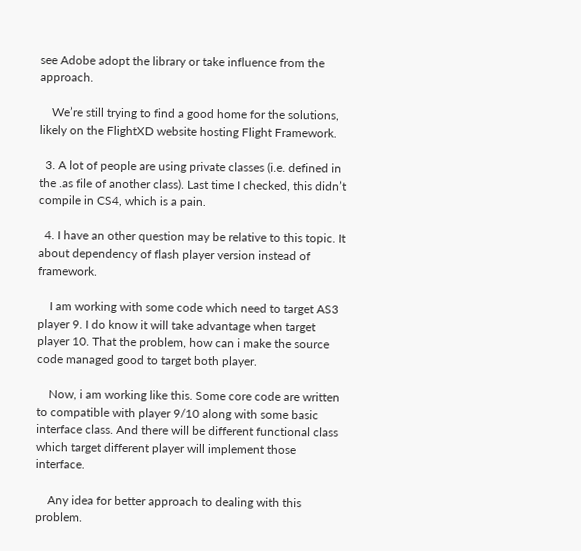see Adobe adopt the library or take influence from the approach.

    We’re still trying to find a good home for the solutions, likely on the FlightXD website hosting Flight Framework.

  3. A lot of people are using private classes (i.e. defined in the .as file of another class). Last time I checked, this didn’t compile in CS4, which is a pain.

  4. I have an other question may be relative to this topic. It about dependency of flash player version instead of framework.

    I am working with some code which need to target AS3 player 9. I do know it will take advantage when target player 10. That the problem, how can i make the source code managed good to target both player.

    Now, i am working like this. Some core code are written to compatible with player 9/10 along with some basic interface class. And there will be different functional class which target different player will implement those interface.

    Any idea for better approach to dealing with this problem.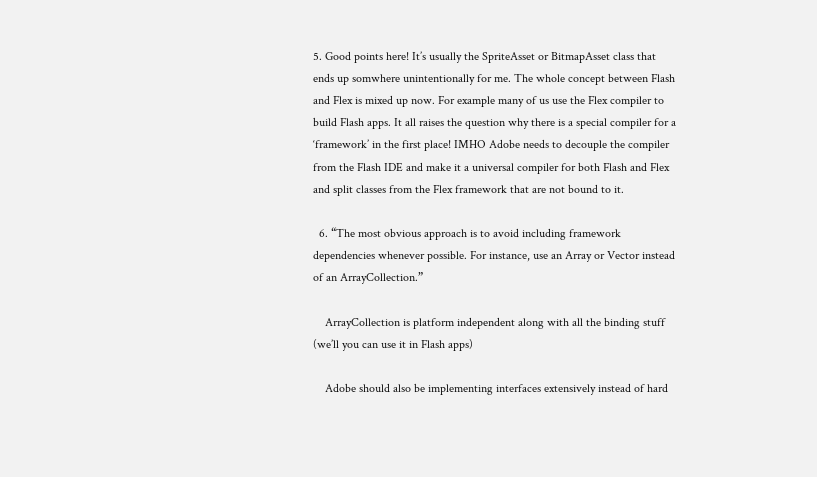5. Good points here! It’s usually the SpriteAsset or BitmapAsset class that ends up somwhere unintentionally for me. The whole concept between Flash and Flex is mixed up now. For example many of us use the Flex compiler to build Flash apps. It all raises the question why there is a special compiler for a ‘framework’ in the first place! IMHO Adobe needs to decouple the compiler from the Flash IDE and make it a universal compiler for both Flash and Flex and split classes from the Flex framework that are not bound to it.

  6. “The most obvious approach is to avoid including framework dependencies whenever possible. For instance, use an Array or Vector instead of an ArrayCollection.”

    ArrayCollection is platform independent along with all the binding stuff (we’ll you can use it in Flash apps)

    Adobe should also be implementing interfaces extensively instead of hard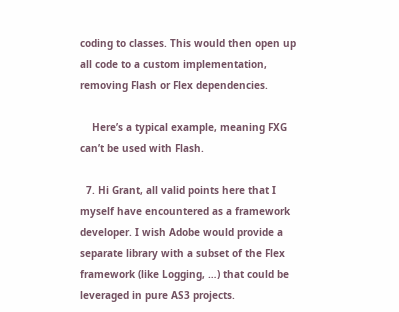coding to classes. This would then open up all code to a custom implementation, removing Flash or Flex dependencies.

    Here’s a typical example, meaning FXG can’t be used with Flash.

  7. Hi Grant, all valid points here that I myself have encountered as a framework developer. I wish Adobe would provide a separate library with a subset of the Flex framework (like Logging, …) that could be leveraged in pure AS3 projects.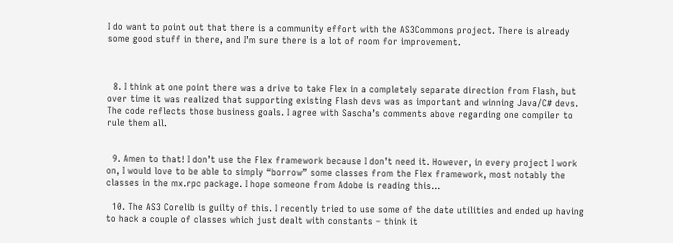I do want to point out that there is a community effort with the AS3Commons project. There is already some good stuff in there, and I’m sure there is a lot of room for improvement.



  8. I think at one point there was a drive to take Flex in a completely separate direction from Flash, but over time it was realized that supporting existing Flash devs was as important and winning Java/C# devs. The code reflects those business goals. I agree with Sascha’s comments above regarding one compiler to rule them all.


  9. Amen to that! I don’t use the Flex framework because I don’t need it. However, in every project I work on, I would love to be able to simply “borrow” some classes from the Flex framework, most notably the classes in the mx.rpc package. I hope someone from Adobe is reading this…

  10. The AS3 Corelib is guilty of this. I recently tried to use some of the date utilities and ended up having to hack a couple of classes which just dealt with constants – think it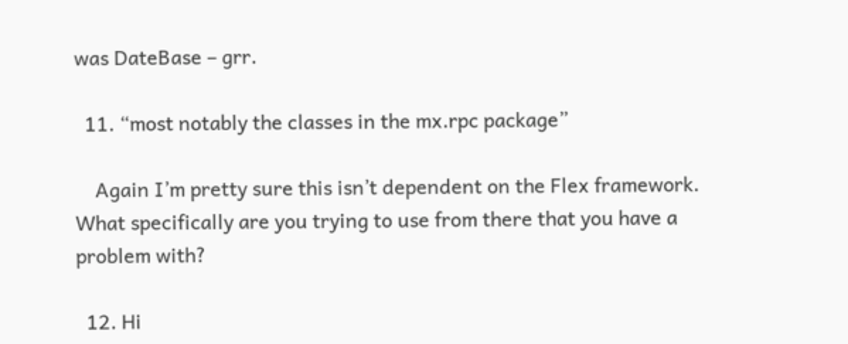was DateBase – grr.

  11. “most notably the classes in the mx.rpc package”

    Again I’m pretty sure this isn’t dependent on the Flex framework. What specifically are you trying to use from there that you have a problem with?

  12. Hi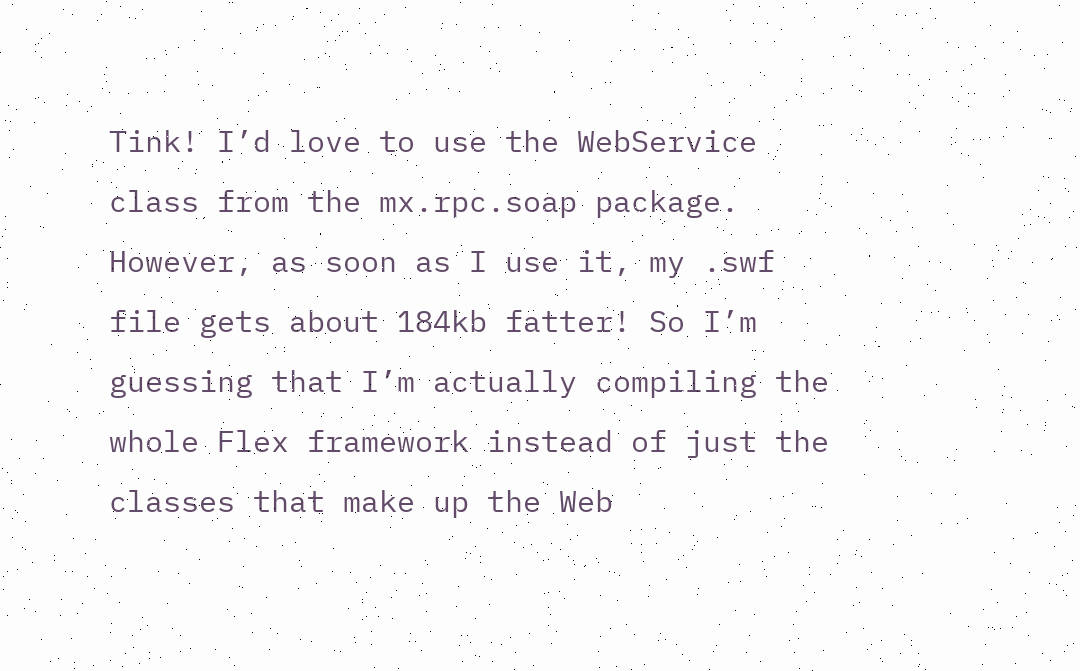Tink! I’d love to use the WebService class from the mx.rpc.soap package. However, as soon as I use it, my .swf file gets about 184kb fatter! So I’m guessing that I’m actually compiling the whole Flex framework instead of just the classes that make up the Web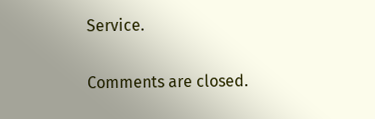Service.

Comments are closed.